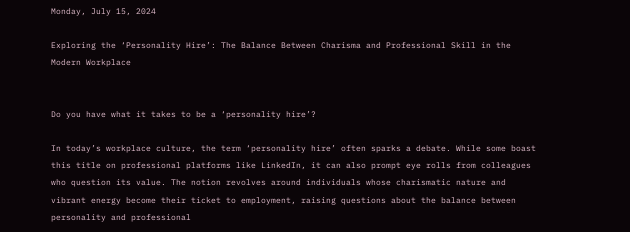Monday, July 15, 2024

Exploring the ‘Personality Hire’: The Balance Between Charisma and Professional Skill in the Modern Workplace


Do you have what it takes to be a ‘personality hire’?

In today’s workplace culture, the term ‘personality hire’ often sparks a debate. While some boast this title on professional platforms like LinkedIn, it can also prompt eye rolls from colleagues who question its value. The notion revolves around individuals whose charismatic nature and vibrant energy become their ticket to employment, raising questions about the balance between personality and professional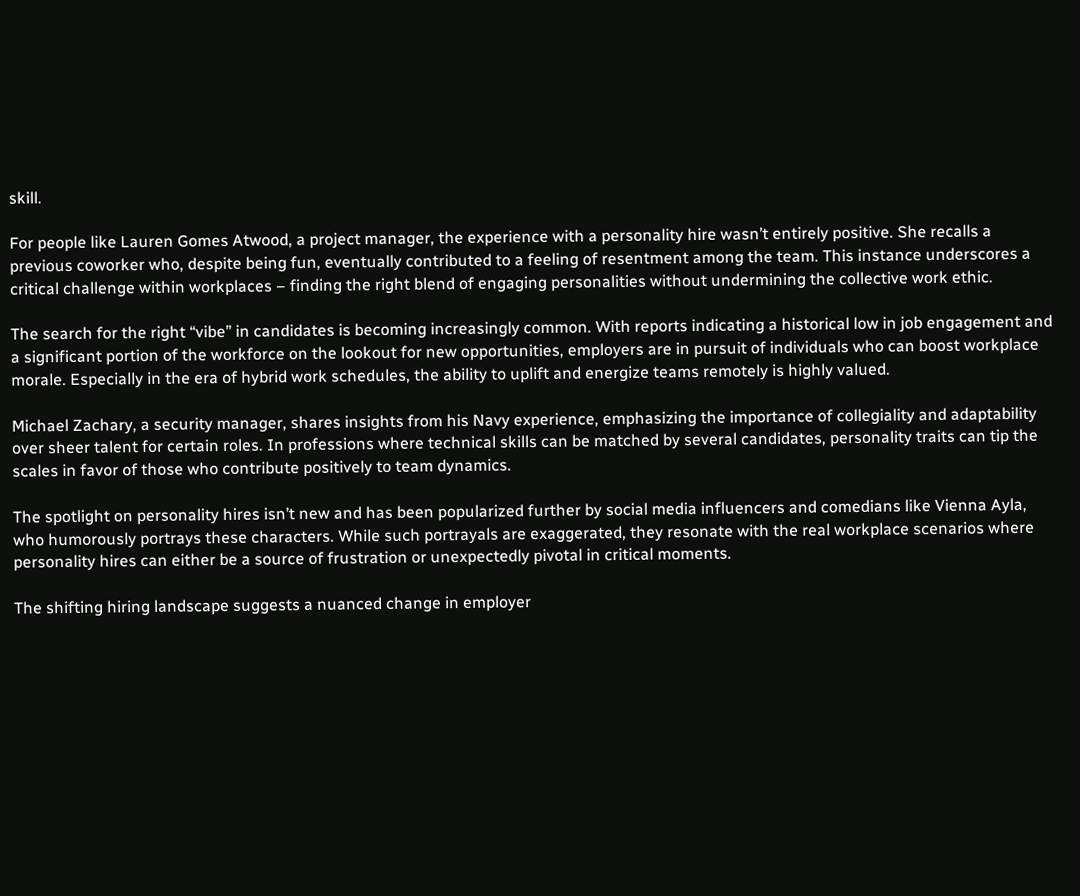skill.

For people like Lauren Gomes Atwood, a project manager, the experience with a personality hire wasn’t entirely positive. She recalls a previous coworker who, despite being fun, eventually contributed to a feeling of resentment among the team. This instance underscores a critical challenge within workplaces – finding the right blend of engaging personalities without undermining the collective work ethic.

The search for the right “vibe” in candidates is becoming increasingly common. With reports indicating a historical low in job engagement and a significant portion of the workforce on the lookout for new opportunities, employers are in pursuit of individuals who can boost workplace morale. Especially in the era of hybrid work schedules, the ability to uplift and energize teams remotely is highly valued.

Michael Zachary, a security manager, shares insights from his Navy experience, emphasizing the importance of collegiality and adaptability over sheer talent for certain roles. In professions where technical skills can be matched by several candidates, personality traits can tip the scales in favor of those who contribute positively to team dynamics.

The spotlight on personality hires isn’t new and has been popularized further by social media influencers and comedians like Vienna Ayla, who humorously portrays these characters. While such portrayals are exaggerated, they resonate with the real workplace scenarios where personality hires can either be a source of frustration or unexpectedly pivotal in critical moments.

The shifting hiring landscape suggests a nuanced change in employer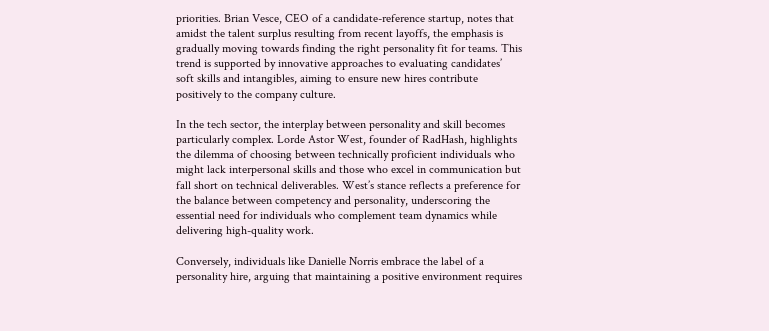priorities. Brian Vesce, CEO of a candidate-reference startup, notes that amidst the talent surplus resulting from recent layoffs, the emphasis is gradually moving towards finding the right personality fit for teams. This trend is supported by innovative approaches to evaluating candidates’ soft skills and intangibles, aiming to ensure new hires contribute positively to the company culture.

In the tech sector, the interplay between personality and skill becomes particularly complex. Lorde Astor West, founder of RadHash, highlights the dilemma of choosing between technically proficient individuals who might lack interpersonal skills and those who excel in communication but fall short on technical deliverables. West’s stance reflects a preference for the balance between competency and personality, underscoring the essential need for individuals who complement team dynamics while delivering high-quality work.

Conversely, individuals like Danielle Norris embrace the label of a personality hire, arguing that maintaining a positive environment requires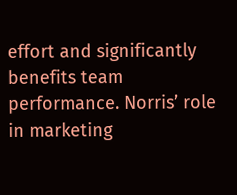effort and significantly benefits team performance. Norris’ role in marketing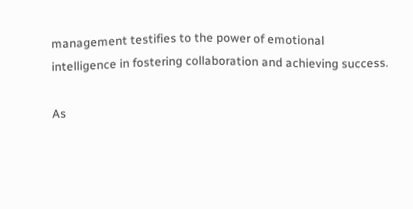management testifies to the power of emotional intelligence in fostering collaboration and achieving success.

As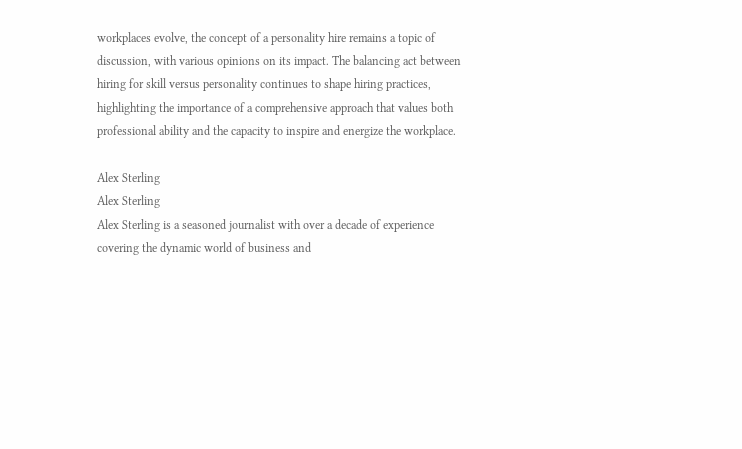workplaces evolve, the concept of a personality hire remains a topic of discussion, with various opinions on its impact. The balancing act between hiring for skill versus personality continues to shape hiring practices, highlighting the importance of a comprehensive approach that values both professional ability and the capacity to inspire and energize the workplace.

Alex Sterling
Alex Sterling
Alex Sterling is a seasoned journalist with over a decade of experience covering the dynamic world of business and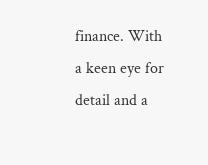finance. With a keen eye for detail and a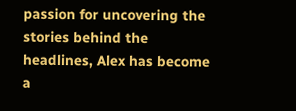passion for uncovering the stories behind the headlines, Alex has become a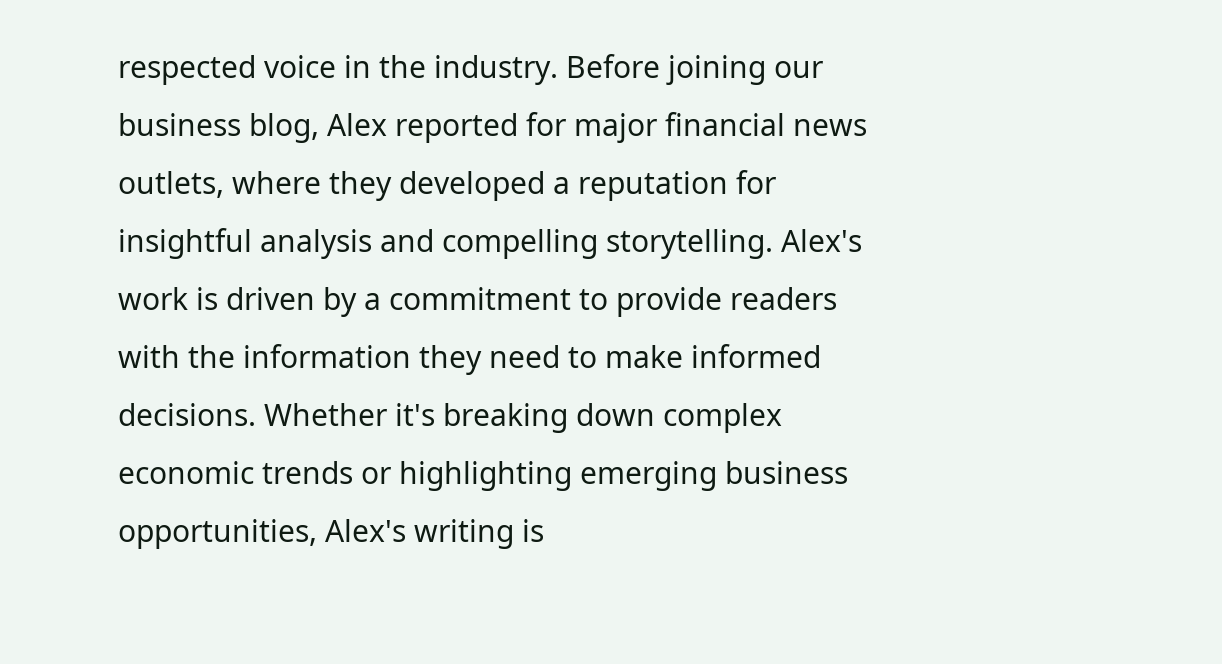respected voice in the industry. Before joining our business blog, Alex reported for major financial news outlets, where they developed a reputation for insightful analysis and compelling storytelling. Alex's work is driven by a commitment to provide readers with the information they need to make informed decisions. Whether it's breaking down complex economic trends or highlighting emerging business opportunities, Alex's writing is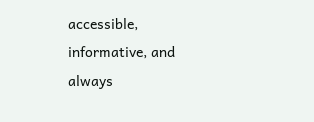accessible, informative, and always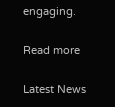engaging.

Read more

Latest News